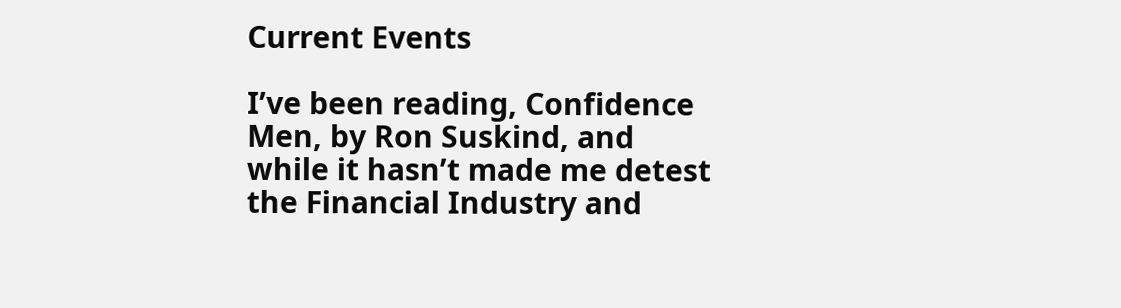Current Events

I’ve been reading, Confidence Men, by Ron Suskind, and while it hasn’t made me detest the Financial Industry and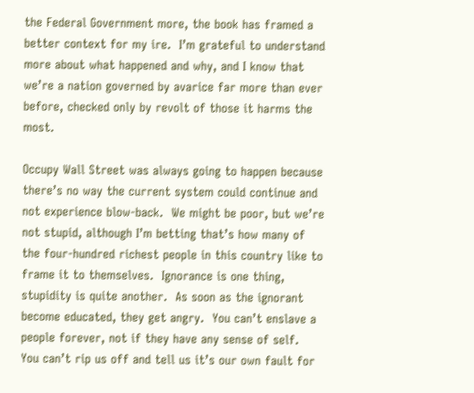the Federal Government more, the book has framed a better context for my ire.  I’m grateful to understand more about what happened and why, and I know that we’re a nation governed by avarice far more than ever before, checked only by revolt of those it harms the most.

Occupy Wall Street was always going to happen because there’s no way the current system could continue and not experience blow-back.  We might be poor, but we’re not stupid, although I’m betting that’s how many of the four-hundred richest people in this country like to frame it to themselves.  Ignorance is one thing, stupidity is quite another.  As soon as the ignorant become educated, they get angry.  You can’t enslave a people forever, not if they have any sense of self.  You can’t rip us off and tell us it’s our own fault for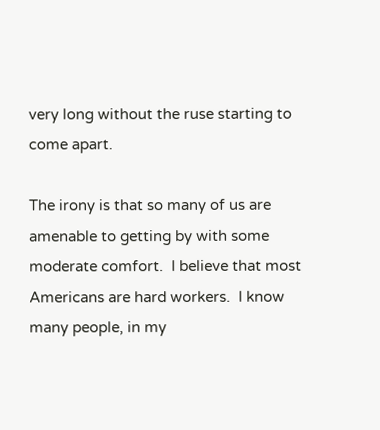very long without the ruse starting to come apart.

The irony is that so many of us are amenable to getting by with some moderate comfort.  I believe that most Americans are hard workers.  I know many people, in my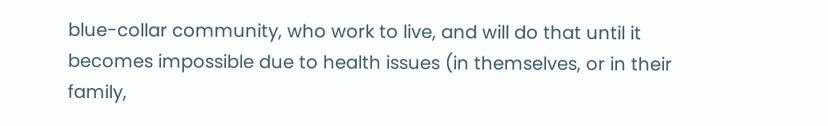blue-collar community, who work to live, and will do that until it becomes impossible due to health issues (in themselves, or in their family,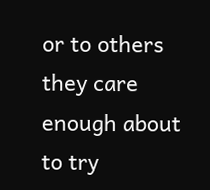or to others they care enough about to try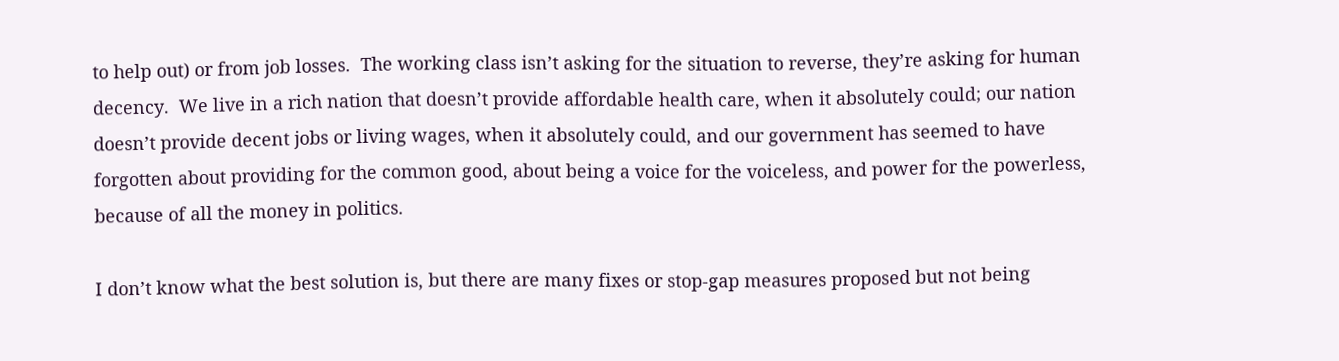to help out) or from job losses.  The working class isn’t asking for the situation to reverse, they’re asking for human decency.  We live in a rich nation that doesn’t provide affordable health care, when it absolutely could; our nation doesn’t provide decent jobs or living wages, when it absolutely could, and our government has seemed to have forgotten about providing for the common good, about being a voice for the voiceless, and power for the powerless, because of all the money in politics.

I don’t know what the best solution is, but there are many fixes or stop-gap measures proposed but not being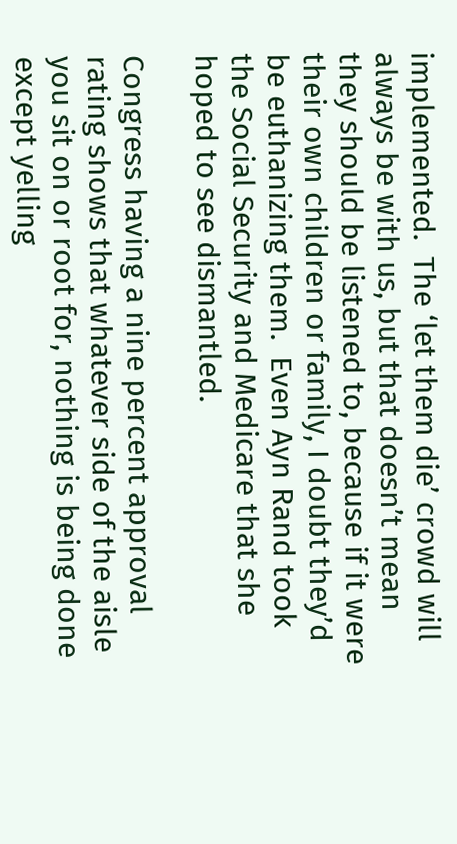implemented.  The ‘let them die’ crowd will always be with us, but that doesn’t mean they should be listened to, because if it were their own children or family, I doubt they’d be euthanizing them.  Even Ayn Rand took the Social Security and Medicare that she hoped to see dismantled.

Congress having a nine percent approval rating shows that whatever side of the aisle you sit on or root for, nothing is being done except yelling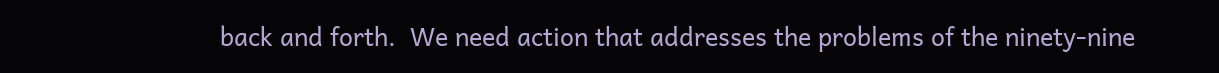back and forth.  We need action that addresses the problems of the ninety-nine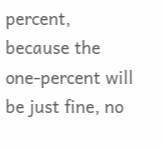percent, because the one-percent will be just fine, no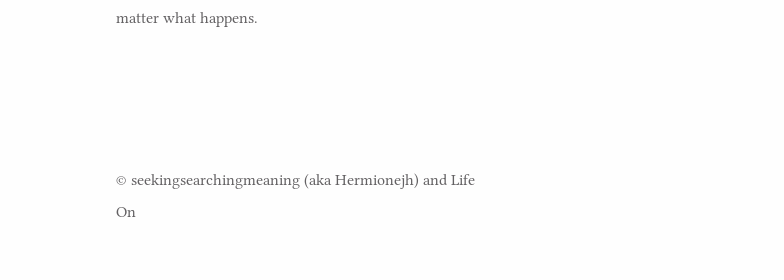matter what happens.




© seekingsearchingmeaning (aka Hermionejh) and Life On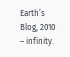Earth’s Blog, 2010 – infinity.